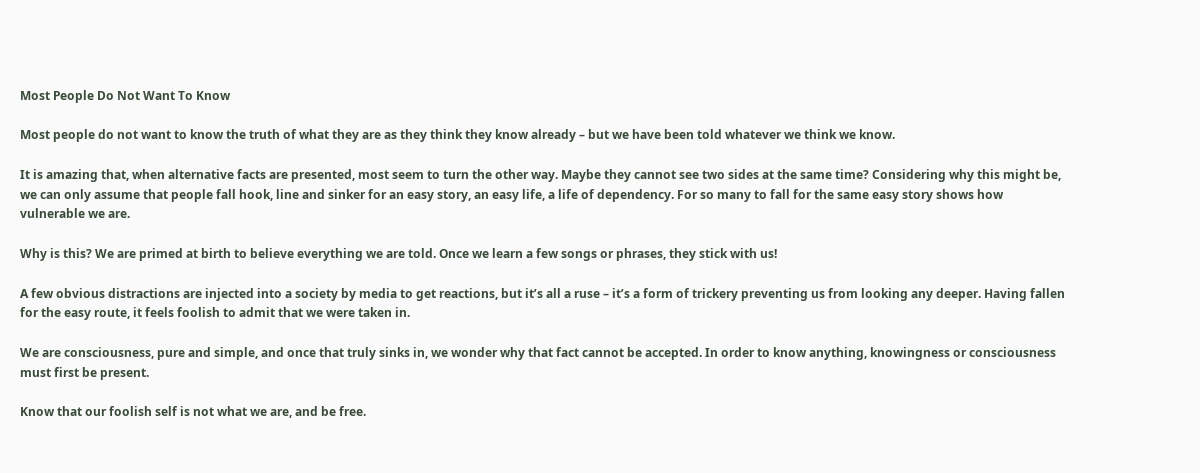Most People Do Not Want To Know

Most people do not want to know the truth of what they are as they think they know already – but we have been told whatever we think we know.

It is amazing that, when alternative facts are presented, most seem to turn the other way. Maybe they cannot see two sides at the same time? Considering why this might be, we can only assume that people fall hook, line and sinker for an easy story, an easy life, a life of dependency. For so many to fall for the same easy story shows how vulnerable we are.

Why is this? We are primed at birth to believe everything we are told. Once we learn a few songs or phrases, they stick with us!

A few obvious distractions are injected into a society by media to get reactions, but it’s all a ruse – it’s a form of trickery preventing us from looking any deeper. Having fallen for the easy route, it feels foolish to admit that we were taken in.

We are consciousness, pure and simple, and once that truly sinks in, we wonder why that fact cannot be accepted. In order to know anything, knowingness or consciousness must first be present.

Know that our foolish self is not what we are, and be free.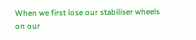When we first lose our stabiliser wheels on our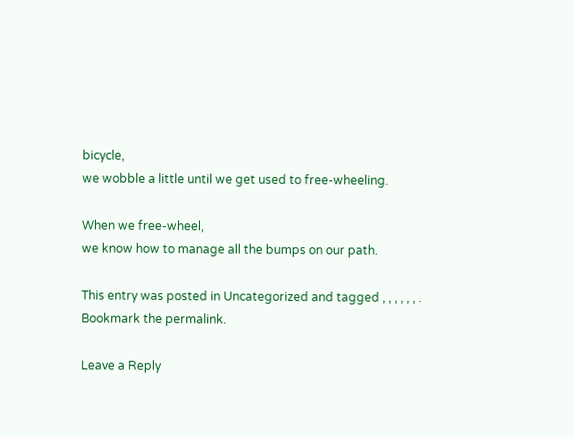bicycle,
we wobble a little until we get used to free-wheeling.

When we free-wheel,
we know how to manage all the bumps on our path.

This entry was posted in Uncategorized and tagged , , , , , , . Bookmark the permalink.

Leave a Reply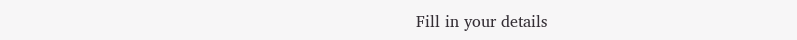Fill in your details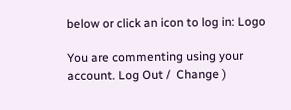below or click an icon to log in: Logo

You are commenting using your account. Log Out /  Change )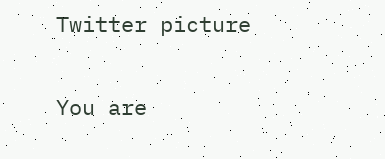Twitter picture

You are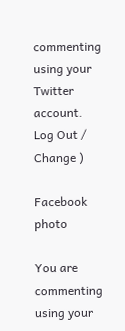commenting using your Twitter account. Log Out /  Change )

Facebook photo

You are commenting using your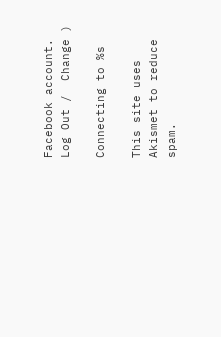Facebook account. Log Out /  Change )

Connecting to %s

This site uses Akismet to reduce spam.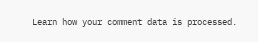Learn how your comment data is processed.